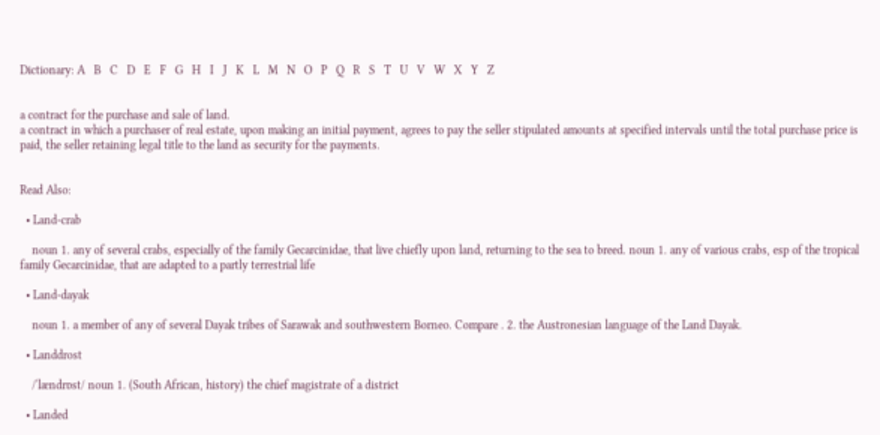Dictionary: A   B   C   D   E   F   G   H   I   J   K   L   M   N   O   P   Q   R   S   T   U   V   W   X   Y   Z


a contract for the purchase and sale of land.
a contract in which a purchaser of real estate, upon making an initial payment, agrees to pay the seller stipulated amounts at specified intervals until the total purchase price is paid, the seller retaining legal title to the land as security for the payments.


Read Also:

  • Land-crab

    noun 1. any of several crabs, especially of the family Gecarcinidae, that live chiefly upon land, returning to the sea to breed. noun 1. any of various crabs, esp of the tropical family Gecarcinidae, that are adapted to a partly terrestrial life

  • Land-dayak

    noun 1. a member of any of several Dayak tribes of Sarawak and southwestern Borneo. Compare . 2. the Austronesian language of the Land Dayak.

  • Landdrost

    /ˈlændrɒst/ noun 1. (South African, history) the chief magistrate of a district

  • Landed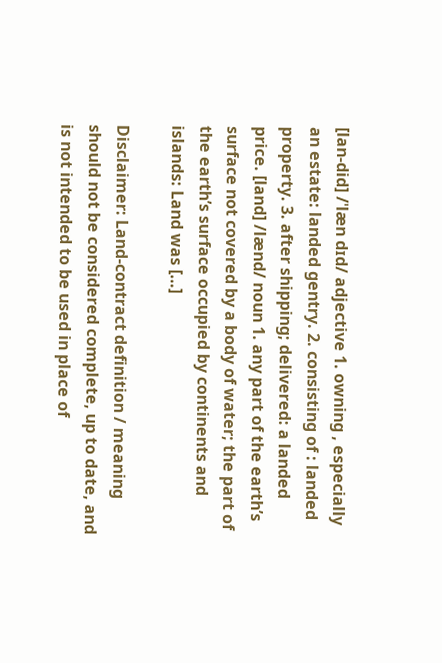[lan-did] /ˈlæn dɪd/ adjective 1. owning , especially an estate: landed gentry. 2. consisting of : landed property. 3. after shipping; delivered: a landed price. [land] /lænd/ noun 1. any part of the earth’s surface not covered by a body of water; the part of the earth’s surface occupied by continents and islands: Land was […]

Disclaimer: Land-contract definition / meaning should not be considered complete, up to date, and is not intended to be used in place of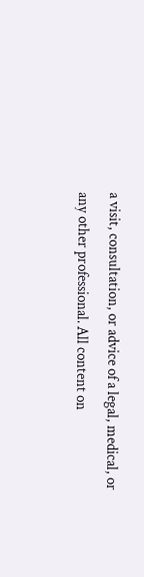a visit, consultation, or advice of a legal, medical, or any other professional. All content on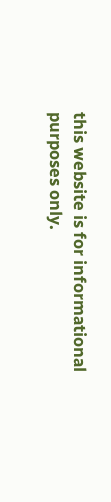this website is for informational purposes only.